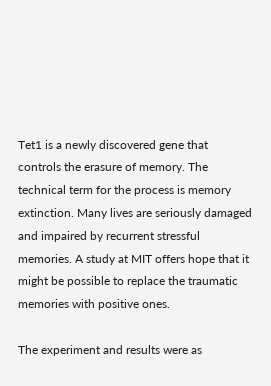Tet1 is a newly discovered gene that controls the erasure of memory. The technical term for the process is memory extinction. Many lives are seriously damaged and impaired by recurrent stressful memories. A study at MIT offers hope that it might be possible to replace the traumatic memories with positive ones.

The experiment and results were as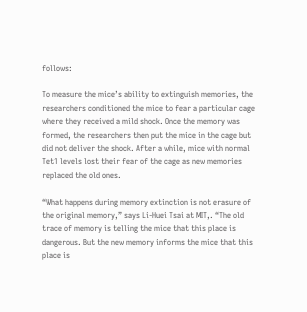follows:

To measure the mice’s ability to extinguish memories, the researchers conditioned the mice to fear a particular cage where they received a mild shock. Once the memory was formed, the researchers then put the mice in the cage but did not deliver the shock. After a while, mice with normal Tet1 levels lost their fear of the cage as new memories replaced the old ones.

“What happens during memory extinction is not erasure of the original memory,” says Li-Huei Tsai at MIT,. “The old trace of memory is telling the mice that this place is dangerous. But the new memory informs the mice that this place is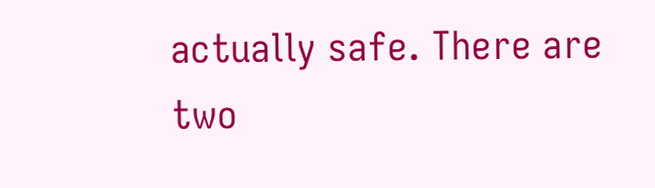actually safe. There are two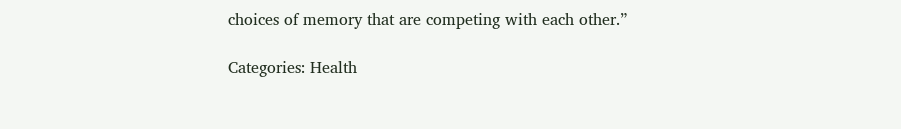choices of memory that are competing with each other.”

Categories: Health